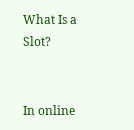What Is a Slot?


In online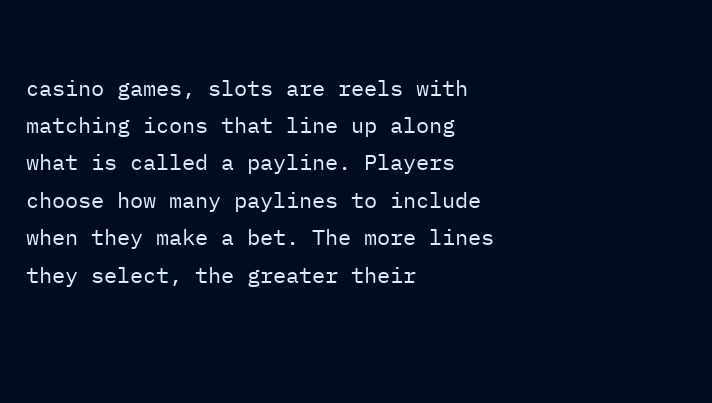casino games, slots are reels with matching icons that line up along what is called a payline. Players choose how many paylines to include when they make a bet. The more lines they select, the greater their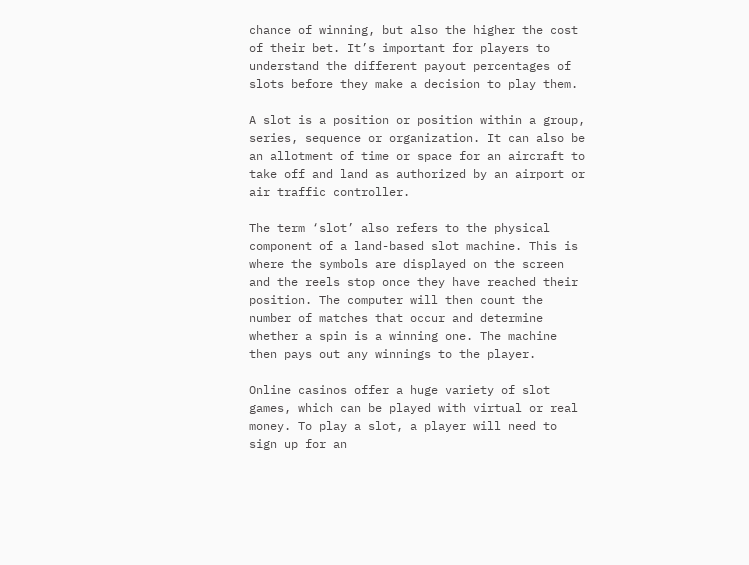chance of winning, but also the higher the cost of their bet. It’s important for players to understand the different payout percentages of slots before they make a decision to play them.

A slot is a position or position within a group, series, sequence or organization. It can also be an allotment of time or space for an aircraft to take off and land as authorized by an airport or air traffic controller.

The term ‘slot’ also refers to the physical component of a land-based slot machine. This is where the symbols are displayed on the screen and the reels stop once they have reached their position. The computer will then count the number of matches that occur and determine whether a spin is a winning one. The machine then pays out any winnings to the player.

Online casinos offer a huge variety of slot games, which can be played with virtual or real money. To play a slot, a player will need to sign up for an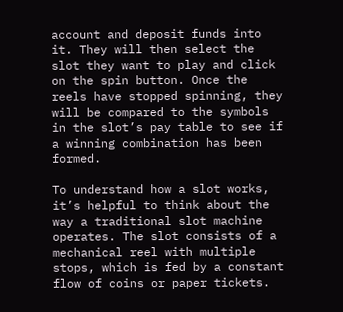account and deposit funds into it. They will then select the slot they want to play and click on the spin button. Once the reels have stopped spinning, they will be compared to the symbols in the slot’s pay table to see if a winning combination has been formed.

To understand how a slot works, it’s helpful to think about the way a traditional slot machine operates. The slot consists of a mechanical reel with multiple stops, which is fed by a constant flow of coins or paper tickets.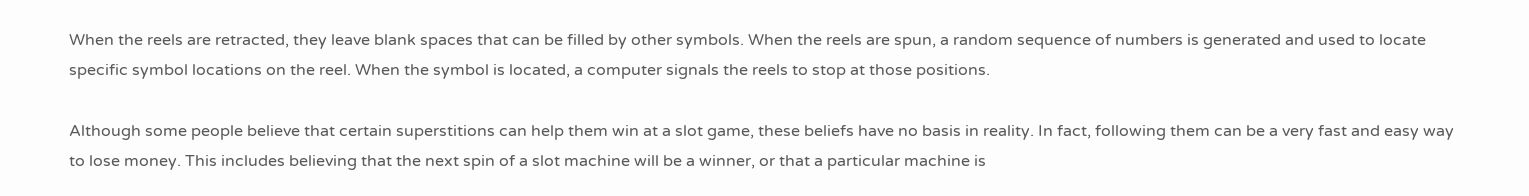When the reels are retracted, they leave blank spaces that can be filled by other symbols. When the reels are spun, a random sequence of numbers is generated and used to locate specific symbol locations on the reel. When the symbol is located, a computer signals the reels to stop at those positions.

Although some people believe that certain superstitions can help them win at a slot game, these beliefs have no basis in reality. In fact, following them can be a very fast and easy way to lose money. This includes believing that the next spin of a slot machine will be a winner, or that a particular machine is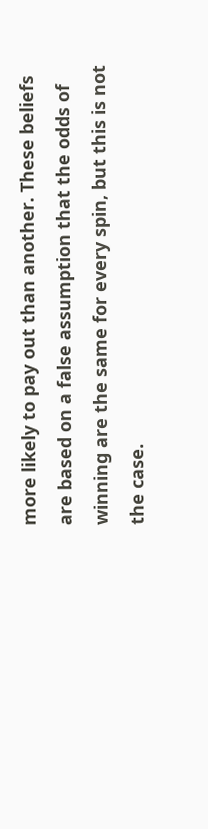more likely to pay out than another. These beliefs are based on a false assumption that the odds of winning are the same for every spin, but this is not the case.